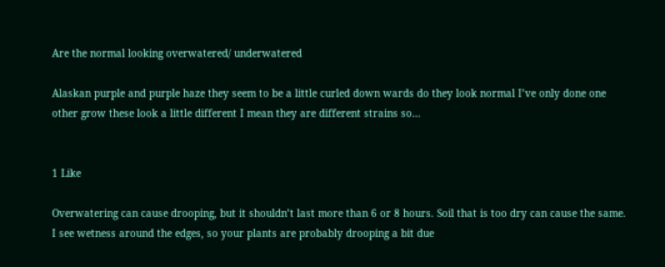Are the normal looking overwatered/ underwatered

Alaskan purple and purple haze they seem to be a little curled down wards do they look normal I’ve only done one other grow these look a little different I mean they are different strains so…


1 Like

Overwatering can cause drooping, but it shouldn’t last more than 6 or 8 hours. Soil that is too dry can cause the same. I see wetness around the edges, so your plants are probably drooping a bit due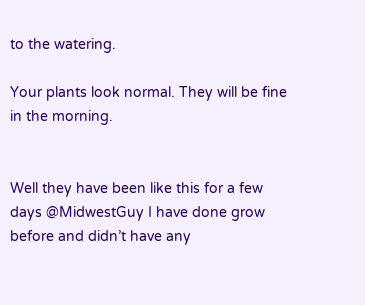to the watering.

Your plants look normal. They will be fine in the morning.


Well they have been like this for a few days @MidwestGuy I have done grow before and didn’t have any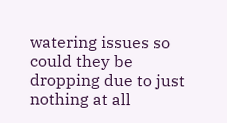watering issues so could they be dropping due to just nothing at all